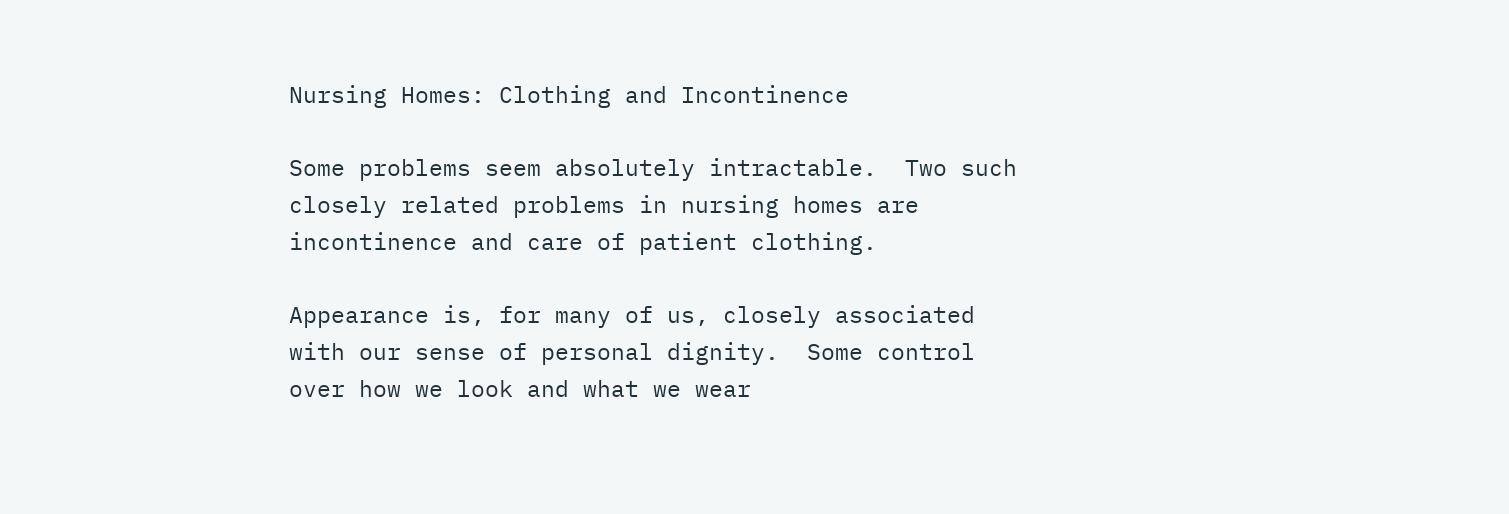Nursing Homes: Clothing and Incontinence

Some problems seem absolutely intractable.  Two such closely related problems in nursing homes are incontinence and care of patient clothing.

Appearance is, for many of us, closely associated with our sense of personal dignity.  Some control over how we look and what we wear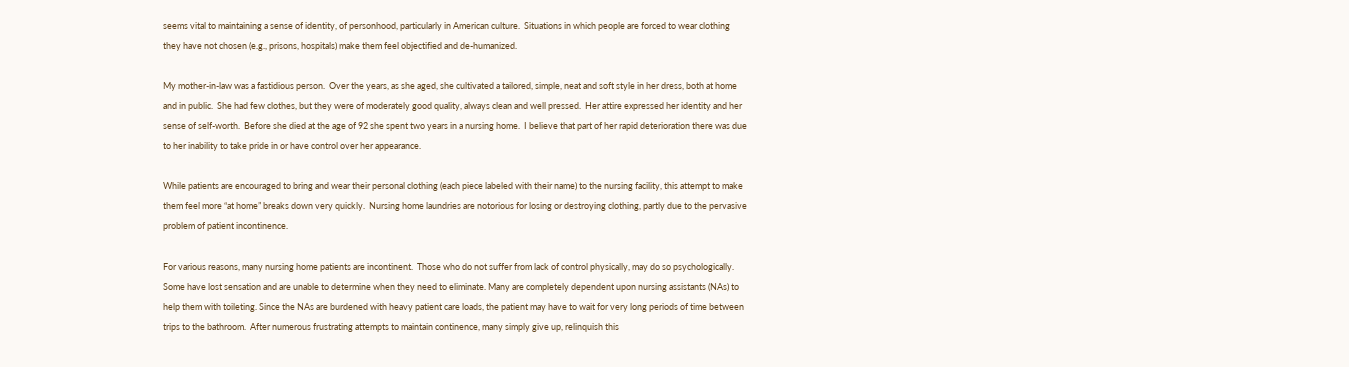seems vital to maintaining a sense of identity, of personhood, particularly in American culture.  Situations in which people are forced to wear clothing they have not chosen (e.g., prisons, hospitals) make them feel objectified and de-humanized.

My mother-in-law was a fastidious person.  Over the years, as she aged, she cultivated a tailored, simple, neat and soft style in her dress, both at home and in public.  She had few clothes, but they were of moderately good quality, always clean and well pressed.  Her attire expressed her identity and her sense of self-worth.  Before she died at the age of 92 she spent two years in a nursing home.  I believe that part of her rapid deterioration there was due to her inability to take pride in or have control over her appearance.

While patients are encouraged to bring and wear their personal clothing (each piece labeled with their name) to the nursing facility, this attempt to make them feel more “at home” breaks down very quickly.  Nursing home laundries are notorious for losing or destroying clothing, partly due to the pervasive problem of patient incontinence.

For various reasons, many nursing home patients are incontinent.  Those who do not suffer from lack of control physically, may do so psychologically.  Some have lost sensation and are unable to determine when they need to eliminate. Many are completely dependent upon nursing assistants (NAs) to help them with toileting. Since the NAs are burdened with heavy patient care loads, the patient may have to wait for very long periods of time between trips to the bathroom.  After numerous frustrating attempts to maintain continence, many simply give up, relinquish this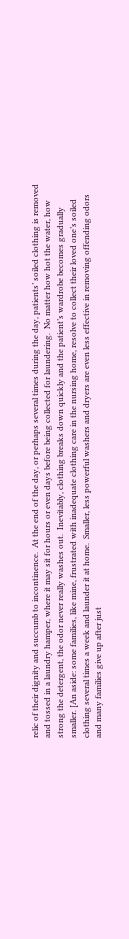relic of their dignity and succumb to incontinence.  At the end of the day, or perhaps several times during the day, patients’ soiled clothing is removed and tossed in a laundry hamper, where it may sit for hours or even days before being collected for laundering.  No matter how hot the water, how strong the detergent, the odor never really washes out.  Inevitably, clothing breaks down quickly and the patient’s wardrobe becomes gradually smaller. [An aside: some families, like mine, frustrated with inadequate clothing care in the nursing home, resolve to collect their loved one’s soiled clothing several times a week and launder it at home.  Smaller, less powerful washers and dryers are even less effective in removing offending odors and many families give up after just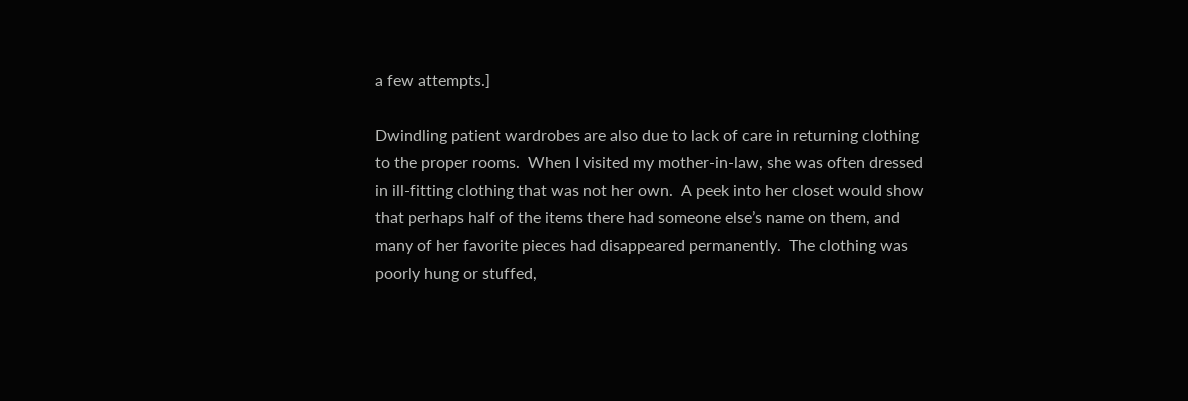a few attempts.]

Dwindling patient wardrobes are also due to lack of care in returning clothing to the proper rooms.  When I visited my mother-in-law, she was often dressed in ill-fitting clothing that was not her own.  A peek into her closet would show that perhaps half of the items there had someone else’s name on them, and many of her favorite pieces had disappeared permanently.  The clothing was poorly hung or stuffed,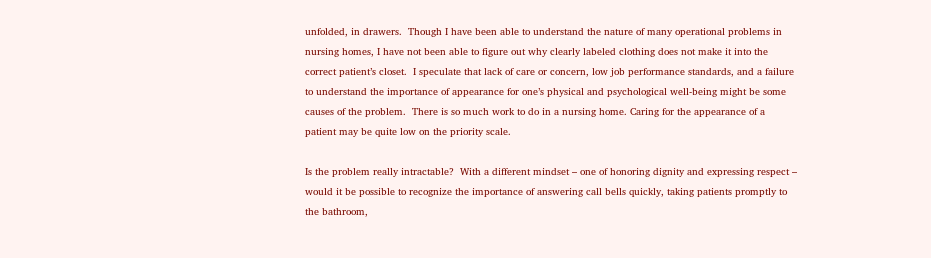unfolded, in drawers.  Though I have been able to understand the nature of many operational problems in nursing homes, I have not been able to figure out why clearly labeled clothing does not make it into the correct patient’s closet.  I speculate that lack of care or concern, low job performance standards, and a failure to understand the importance of appearance for one’s physical and psychological well-being might be some causes of the problem.  There is so much work to do in a nursing home. Caring for the appearance of a patient may be quite low on the priority scale.

Is the problem really intractable?  With a different mindset – one of honoring dignity and expressing respect – would it be possible to recognize the importance of answering call bells quickly, taking patients promptly to the bathroom,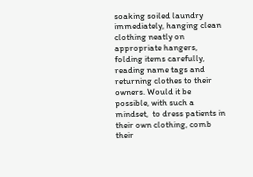soaking soiled laundry immediately, hanging clean clothing neatly on appropriate hangers, folding items carefully, reading name tags and returning clothes to their owners. Would it be possible, with such a mindset,  to dress patients in their own clothing, comb their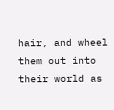hair, and wheel them out into their world as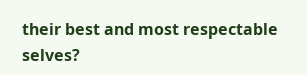their best and most respectable selves?